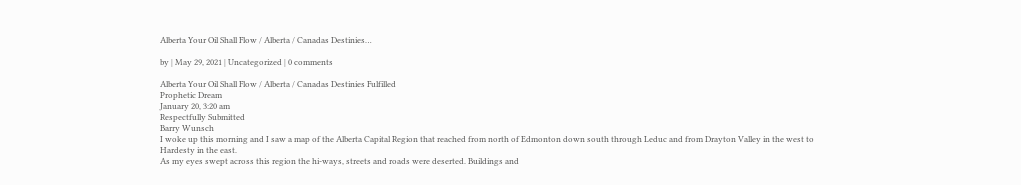Alberta Your Oil Shall Flow / Alberta / Canadas Destinies…

by | May 29, 2021 | Uncategorized | 0 comments

Alberta Your Oil Shall Flow / Alberta / Canadas Destinies Fulfilled
Prophetic Dream
January 20, 3:20 am
Respectfully Submitted
Barry Wunsch
I woke up this morning and I saw a map of the Alberta Capital Region that reached from north of Edmonton down south through Leduc and from Drayton Valley in the west to Hardesty in the east.
As my eyes swept across this region the hi-ways, streets and roads were deserted. Buildings and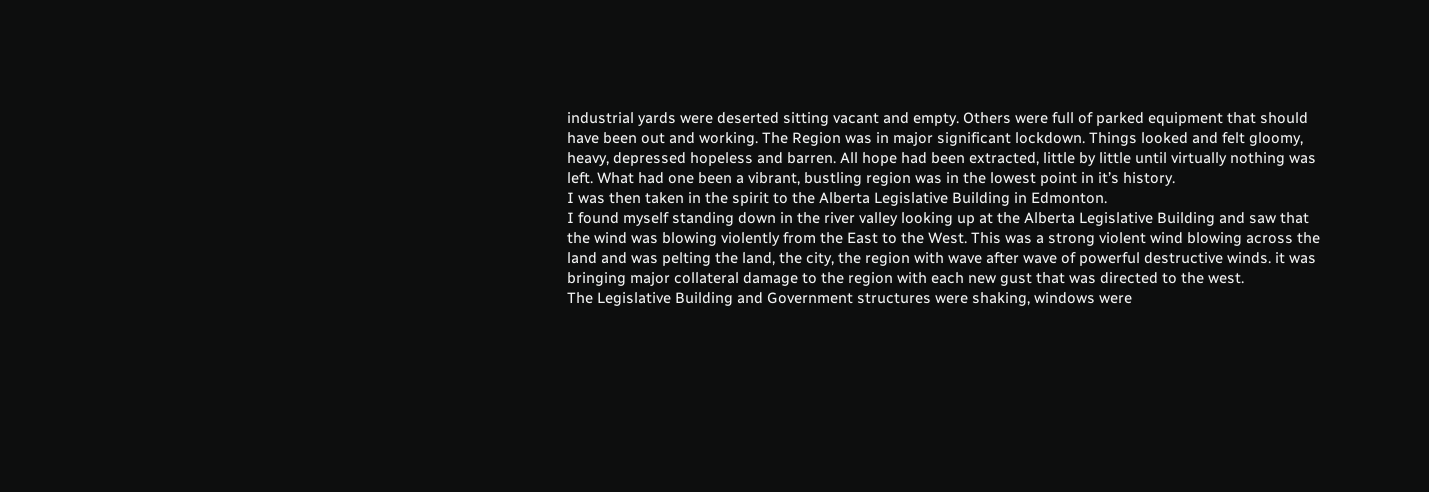industrial yards were deserted sitting vacant and empty. Others were full of parked equipment that should have been out and working. The Region was in major significant lockdown. Things looked and felt gloomy, heavy, depressed hopeless and barren. All hope had been extracted, little by little until virtually nothing was left. What had one been a vibrant, bustling region was in the lowest point in it’s history.
I was then taken in the spirit to the Alberta Legislative Building in Edmonton.
I found myself standing down in the river valley looking up at the Alberta Legislative Building and saw that the wind was blowing violently from the East to the West. This was a strong violent wind blowing across the land and was pelting the land, the city, the region with wave after wave of powerful destructive winds. it was bringing major collateral damage to the region with each new gust that was directed to the west.
The Legislative Building and Government structures were shaking, windows were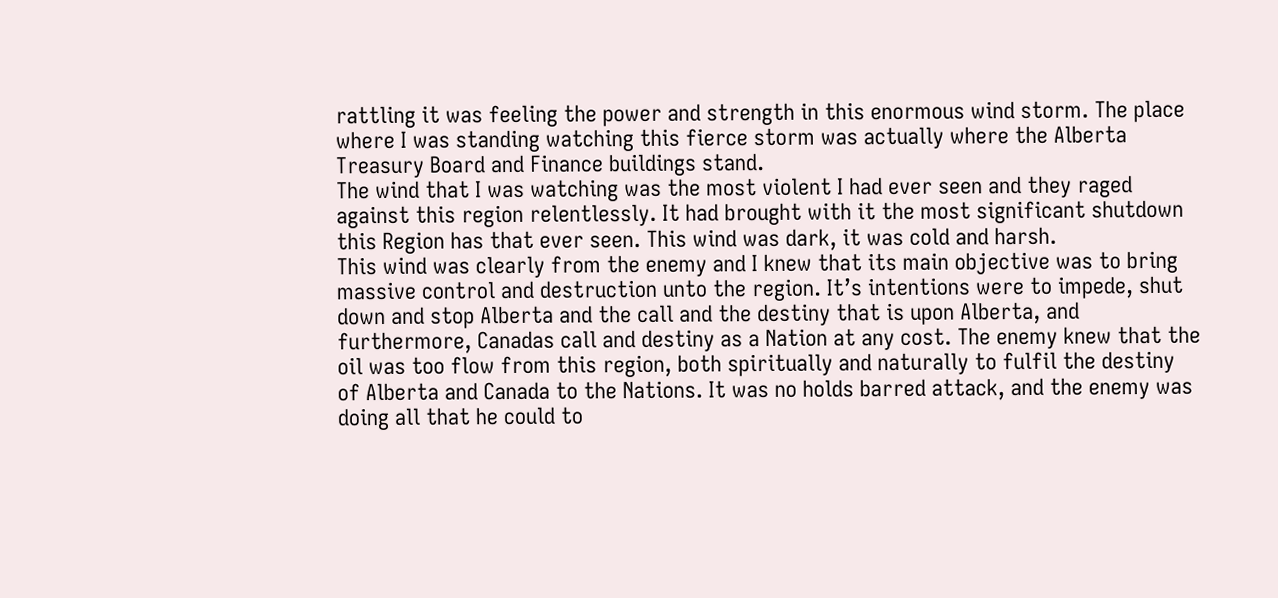rattling it was feeling the power and strength in this enormous wind storm. The place where I was standing watching this fierce storm was actually where the Alberta Treasury Board and Finance buildings stand.
The wind that I was watching was the most violent I had ever seen and they raged against this region relentlessly. It had brought with it the most significant shutdown this Region has that ever seen. This wind was dark, it was cold and harsh.
This wind was clearly from the enemy and I knew that its main objective was to bring massive control and destruction unto the region. It’s intentions were to impede, shut down and stop Alberta and the call and the destiny that is upon Alberta, and furthermore, Canadas call and destiny as a Nation at any cost. The enemy knew that the oil was too flow from this region, both spiritually and naturally to fulfil the destiny of Alberta and Canada to the Nations. It was no holds barred attack, and the enemy was doing all that he could to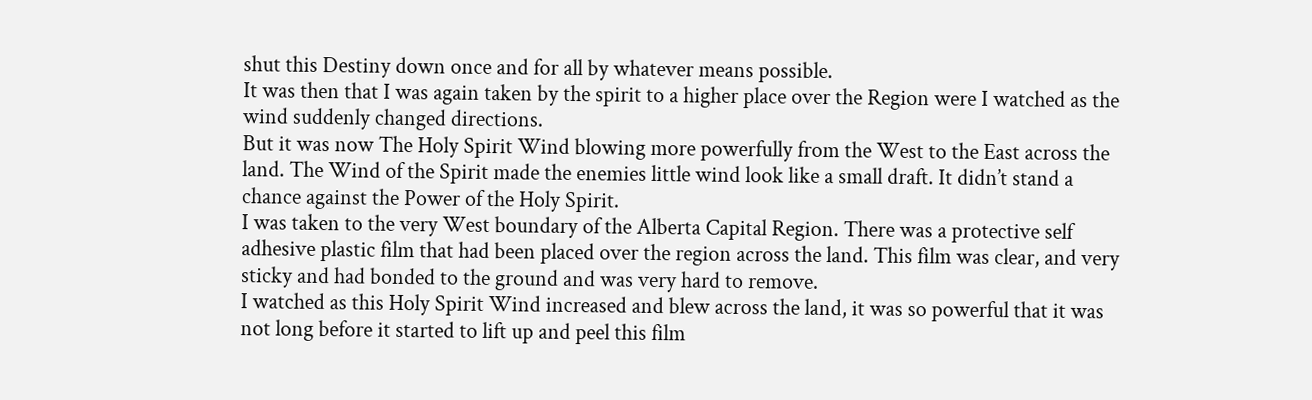shut this Destiny down once and for all by whatever means possible.
It was then that I was again taken by the spirit to a higher place over the Region were I watched as the wind suddenly changed directions.
But it was now The Holy Spirit Wind blowing more powerfully from the West to the East across the land. The Wind of the Spirit made the enemies little wind look like a small draft. It didn’t stand a chance against the Power of the Holy Spirit.
I was taken to the very West boundary of the Alberta Capital Region. There was a protective self adhesive plastic film that had been placed over the region across the land. This film was clear, and very sticky and had bonded to the ground and was very hard to remove.
I watched as this Holy Spirit Wind increased and blew across the land, it was so powerful that it was not long before it started to lift up and peel this film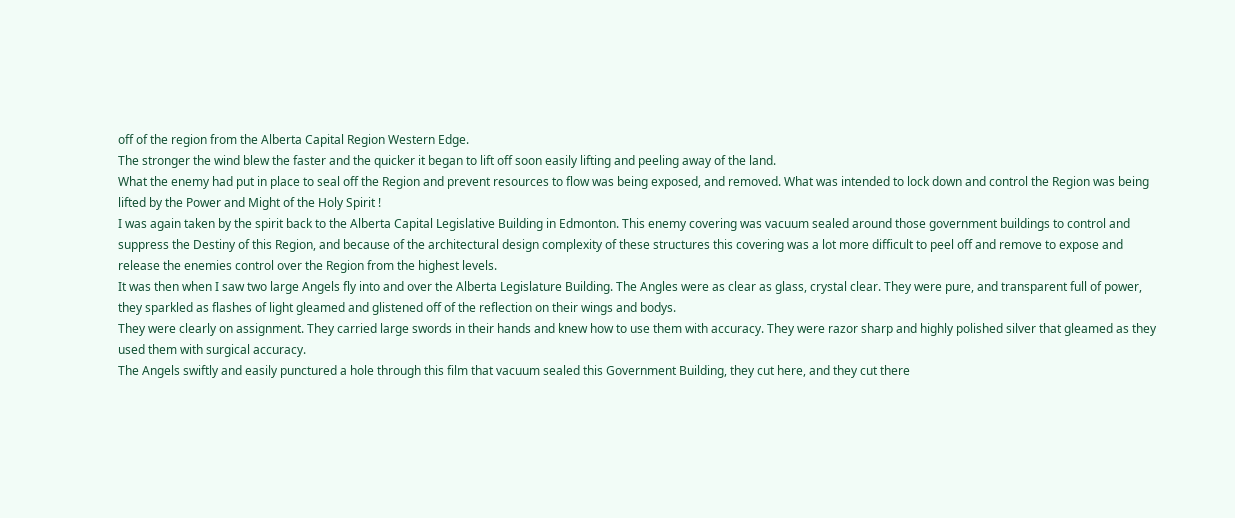off of the region from the Alberta Capital Region Western Edge.
The stronger the wind blew the faster and the quicker it began to lift off soon easily lifting and peeling away of the land.
What the enemy had put in place to seal off the Region and prevent resources to flow was being exposed, and removed. What was intended to lock down and control the Region was being lifted by the Power and Might of the Holy Spirit !
I was again taken by the spirit back to the Alberta Capital Legislative Building in Edmonton. This enemy covering was vacuum sealed around those government buildings to control and suppress the Destiny of this Region, and because of the architectural design complexity of these structures this covering was a lot more difficult to peel off and remove to expose and release the enemies control over the Region from the highest levels.
It was then when I saw two large Angels fly into and over the Alberta Legislature Building. The Angles were as clear as glass, crystal clear. They were pure, and transparent full of power, they sparkled as flashes of light gleamed and glistened off of the reflection on their wings and bodys.
They were clearly on assignment. They carried large swords in their hands and knew how to use them with accuracy. They were razor sharp and highly polished silver that gleamed as they used them with surgical accuracy.
The Angels swiftly and easily punctured a hole through this film that vacuum sealed this Government Building, they cut here, and they cut there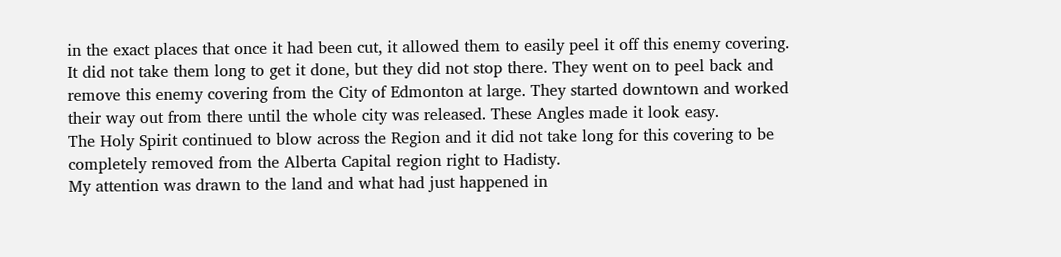in the exact places that once it had been cut, it allowed them to easily peel it off this enemy covering.
It did not take them long to get it done, but they did not stop there. They went on to peel back and remove this enemy covering from the City of Edmonton at large. They started downtown and worked their way out from there until the whole city was released. These Angles made it look easy.
The Holy Spirit continued to blow across the Region and it did not take long for this covering to be completely removed from the Alberta Capital region right to Hadisty.
My attention was drawn to the land and what had just happened in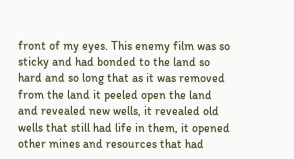front of my eyes. This enemy film was so sticky and had bonded to the land so hard and so long that as it was removed from the land it peeled open the land and revealed new wells, it revealed old wells that still had life in them, it opened other mines and resources that had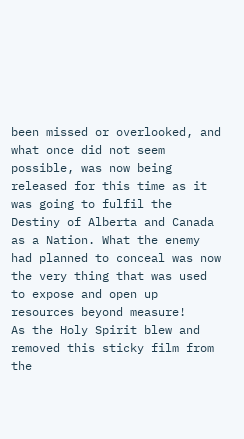been missed or overlooked, and what once did not seem possible, was now being released for this time as it was going to fulfil the Destiny of Alberta and Canada as a Nation. What the enemy had planned to conceal was now the very thing that was used to expose and open up resources beyond measure!
As the Holy Spirit blew and removed this sticky film from the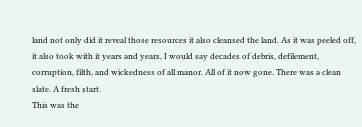land not only did it reveal those resources it also cleansed the land. As it was peeled off, it also took with it years and years, I would say decades of debris, defilement, corruption, filth, and wickedness of all manor. All of it now gone. There was a clean slate. A fresh start.
This was the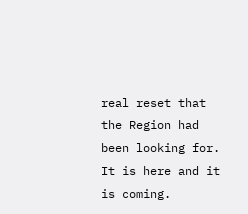real reset that the Region had been looking for.
It is here and it is coming.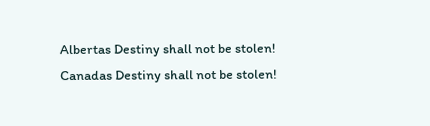Albertas Destiny shall not be stolen!
Canadas Destiny shall not be stolen!